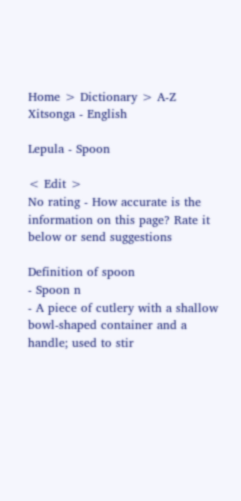Home > Dictionary > A-Z Xitsonga - English

Lepula - Spoon

< Edit >
No rating - How accurate is the information on this page? Rate it below or send suggestions

Definition of spoon
- Spoon n
- A piece of cutlery with a shallow bowl-shaped container and a handle; used to stir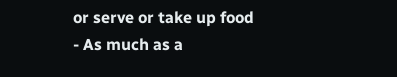or serve or take up food
- As much as a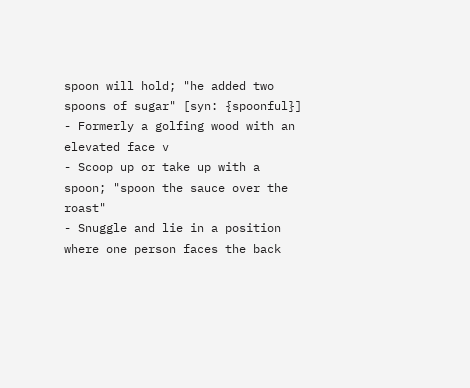spoon will hold; "he added two spoons of sugar" [syn: {spoonful}]
- Formerly a golfing wood with an elevated face v
- Scoop up or take up with a spoon; "spoon the sauce over the roast"
- Snuggle and lie in a position where one person faces the back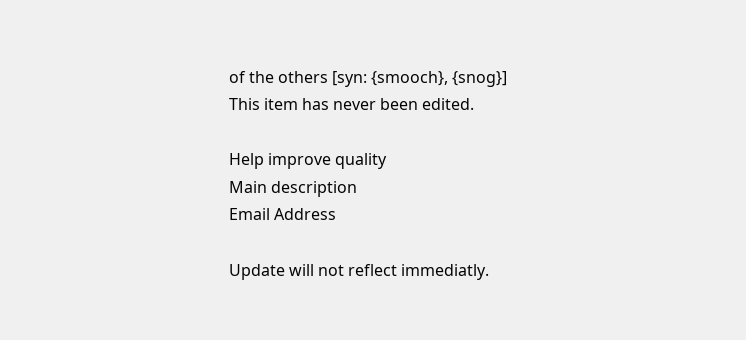of the others [syn: {smooch}, {snog}]
This item has never been edited.

Help improve quality
Main description
Email Address

Update will not reflect immediatly.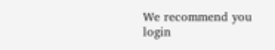We recommend you login